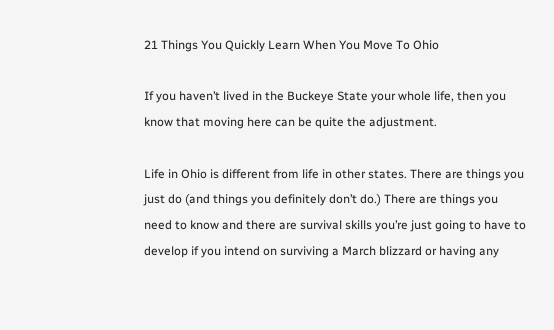21 Things You Quickly Learn When You Move To Ohio

If you haven’t lived in the Buckeye State your whole life, then you know that moving here can be quite the adjustment.

Life in Ohio is different from life in other states. There are things you just do (and things you definitely don’t do.) There are things you need to know and there are survival skills you’re just going to have to develop if you intend on surviving a March blizzard or having any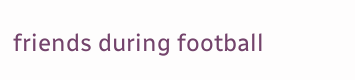friends during football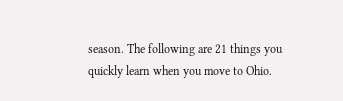season. The following are 21 things you quickly learn when you move to Ohio.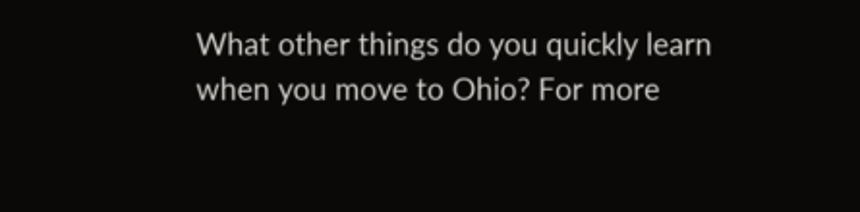What other things do you quickly learn when you move to Ohio? For more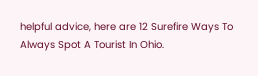helpful advice, here are 12 Surefire Ways To Always Spot A Tourist In Ohio.